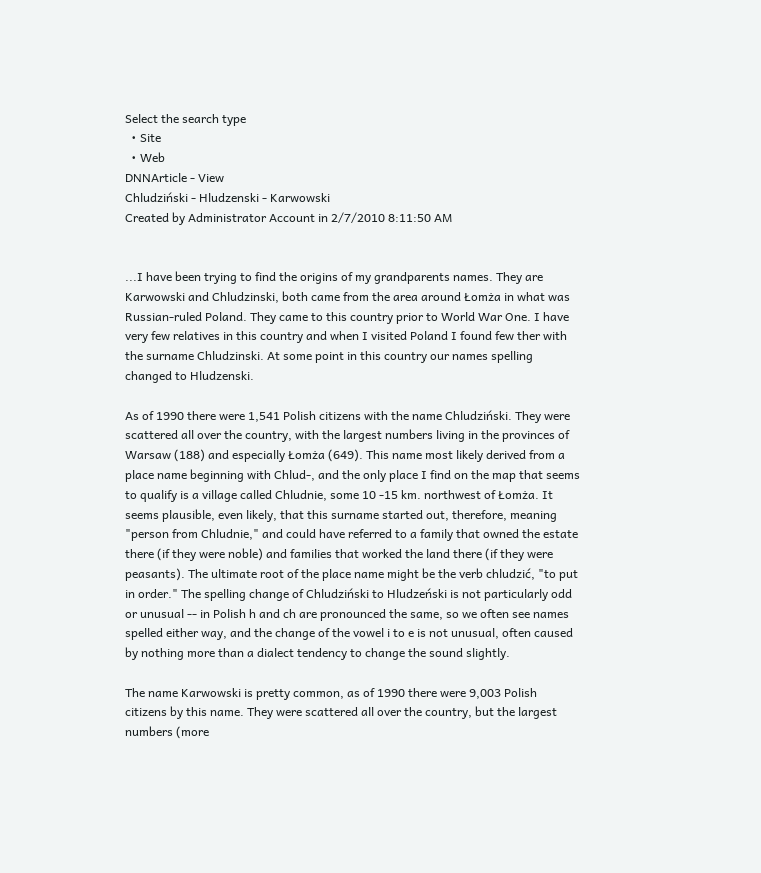Select the search type
  • Site
  • Web
DNNArticle - View
Chludziński - Hludzenski - Karwowski
Created by Administrator Account in 2/7/2010 8:11:50 AM


...I have been trying to find the origins of my grandparents names. They are Karwowski and Chludzinski, both came from the area around Łomża in what was Russian-ruled Poland. They came to this country prior to World War One. I have very few relatives in this country and when I visited Poland I found few ther with the surname Chludzinski. At some point in this country our names spelling changed to Hludzenski.

As of 1990 there were 1,541 Polish citizens with the name Chludziński. They were scattered all over the country, with the largest numbers living in the provinces of Warsaw (188) and especially Łomża (649). This name most likely derived from a place name beginning with Chlud-, and the only place I find on the map that seems to qualify is a village called Chludnie, some 10 -15 km. northwest of Łomża. It seems plausible, even likely, that this surname started out, therefore, meaning "person from Chludnie," and could have referred to a family that owned the estate there (if they were noble) and families that worked the land there (if they were peasants). The ultimate root of the place name might be the verb chludzić, "to put in order." The spelling change of Chludziński to Hludzeński is not particularly odd or unusual -- in Polish h and ch are pronounced the same, so we often see names spelled either way, and the change of the vowel i to e is not unusual, often caused by nothing more than a dialect tendency to change the sound slightly.

The name Karwowski is pretty common, as of 1990 there were 9,003 Polish citizens by this name. They were scattered all over the country, but the largest numbers (more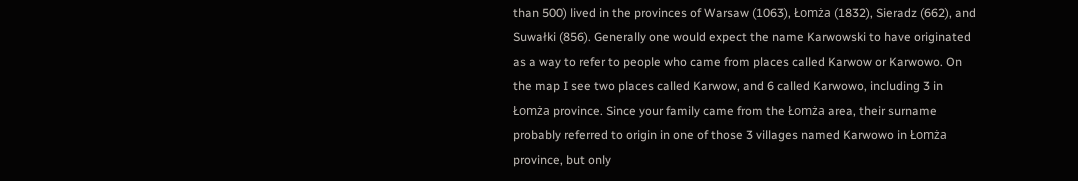than 500) lived in the provinces of Warsaw (1063), Łomża (1832), Sieradz (662), and Suwałki (856). Generally one would expect the name Karwowski to have originated as a way to refer to people who came from places called Karwow or Karwowo. On the map I see two places called Karwow, and 6 called Karwowo, including 3 in Łomża province. Since your family came from the Łomża area, their surname probably referred to origin in one of those 3 villages named Karwowo in Łomża province, but only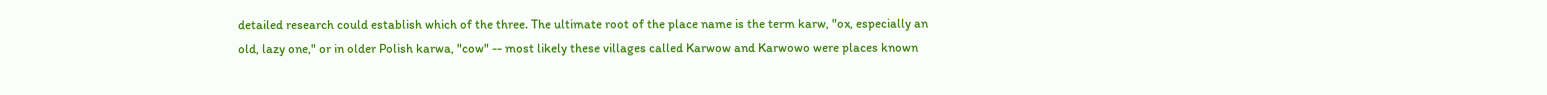detailed research could establish which of the three. The ultimate root of the place name is the term karw, "ox, especially an old, lazy one," or in older Polish karwa, "cow" -- most likely these villages called Karwow and Karwowo were places known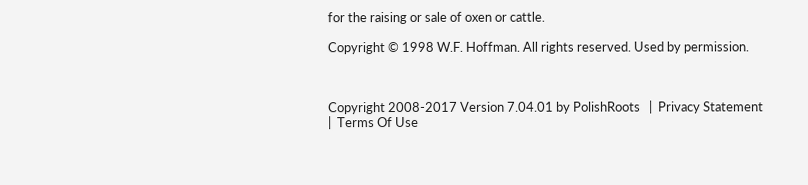for the raising or sale of oxen or cattle.

Copyright © 1998 W.F. Hoffman. All rights reserved. Used by permission.



Copyright 2008-2017 Version 7.04.01 by PolishRoots   |  Privacy Statement  |  Terms Of Use